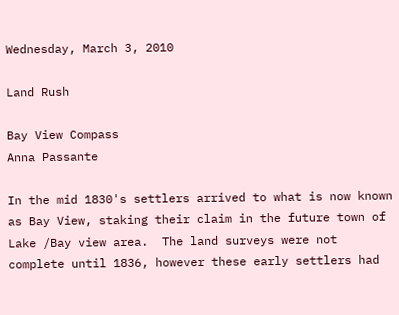Wednesday, March 3, 2010

Land Rush

Bay View Compass
Anna Passante

In the mid 1830's settlers arrived to what is now known as Bay View, staking their claim in the future town of Lake /Bay view area.  The land surveys were not complete until 1836, however these early settlers had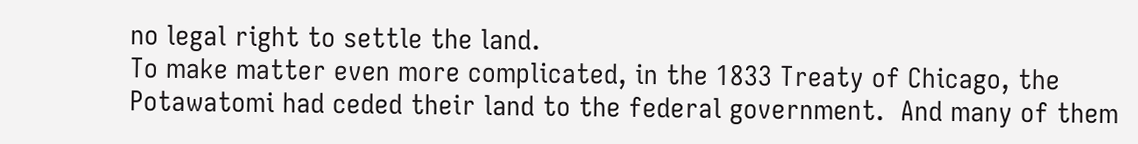no legal right to settle the land.
To make matter even more complicated, in the 1833 Treaty of Chicago, the Potawatomi had ceded their land to the federal government.  And many of them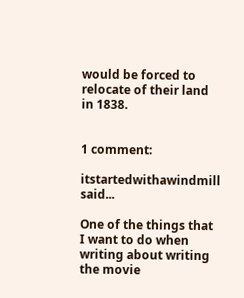would be forced to relocate of their land in 1838.


1 comment:

itstartedwithawindmill said...

One of the things that I want to do when writing about writing the movie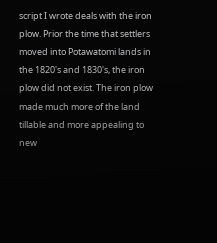script I wrote deals with the iron plow. Prior the time that settlers moved into Potawatomi lands in the 1820's and 1830's, the iron plow did not exist. The iron plow made much more of the land tillable and more appealing to new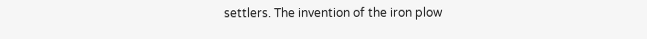settlers. The invention of the iron plow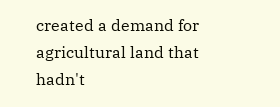created a demand for agricultural land that hadn't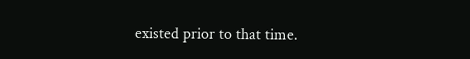existed prior to that time.